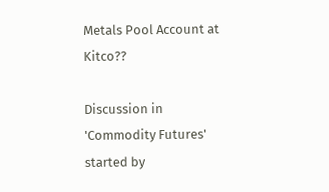Metals Pool Account at Kitco??

Discussion in 'Commodity Futures' started by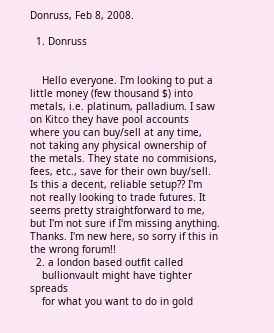Donruss, Feb 8, 2008.

  1. Donruss


    Hello everyone. I'm looking to put a little money (few thousand $) into metals, i.e. platinum, palladium. I saw on Kitco they have pool accounts where you can buy/sell at any time, not taking any physical ownership of the metals. They state no commisions, fees, etc., save for their own buy/sell. Is this a decent, reliable setup?? I'm not really looking to trade futures. It seems pretty straightforward to me, but I'm not sure if I'm missing anything. Thanks. I'm new here, so sorry if this in the wrong forum!!
  2. a london based outfit called
    bullionvault might have tighter spreads
    for what you want to do in gold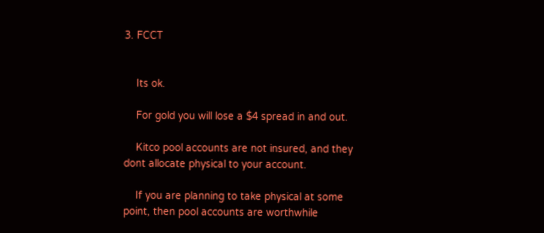3. FCCT


    Its ok.

    For gold you will lose a $4 spread in and out.

    Kitco pool accounts are not insured, and they dont allocate physical to your account.

    If you are planning to take physical at some point, then pool accounts are worthwhile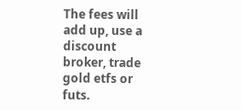The fees will add up, use a discount broker, trade gold etfs or futs.